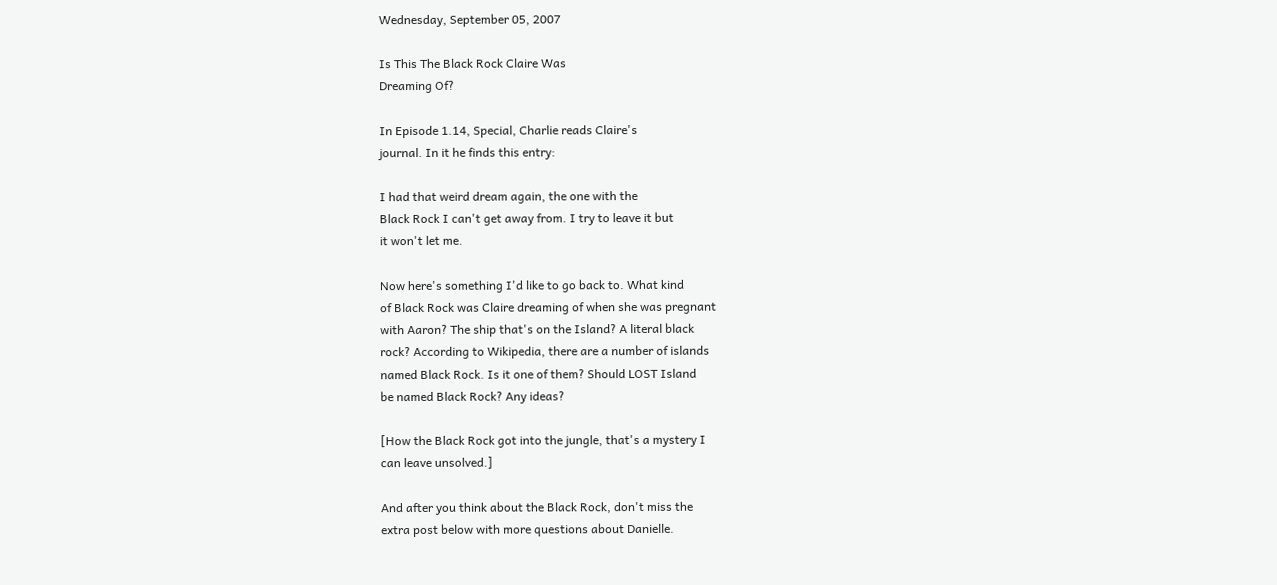Wednesday, September 05, 2007

Is This The Black Rock Claire Was
Dreaming Of?

In Episode 1.14, Special, Charlie reads Claire's
journal. In it he finds this entry:

I had that weird dream again, the one with the
Black Rock I can't get away from. I try to leave it but
it won't let me.

Now here's something I'd like to go back to. What kind
of Black Rock was Claire dreaming of when she was pregnant
with Aaron? The ship that's on the Island? A literal black
rock? According to Wikipedia, there are a number of islands
named Black Rock. Is it one of them? Should LOST Island
be named Black Rock? Any ideas?

[How the Black Rock got into the jungle, that's a mystery I
can leave unsolved.]

And after you think about the Black Rock, don't miss the
extra post below with more questions about Danielle.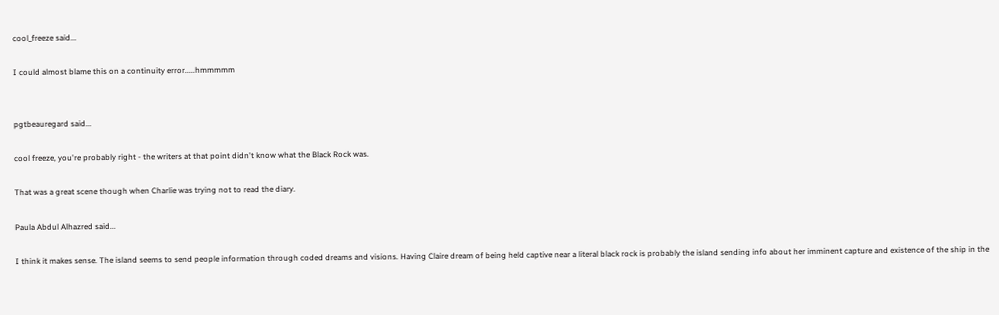cool_freeze said...

I could almost blame this on a continuity error.....hmmmmm


pgtbeauregard said...

cool freeze, you're probably right - the writers at that point didn't know what the Black Rock was.

That was a great scene though when Charlie was trying not to read the diary.

Paula Abdul Alhazred said...

I think it makes sense. The island seems to send people information through coded dreams and visions. Having Claire dream of being held captive near a literal black rock is probably the island sending info about her imminent capture and existence of the ship in the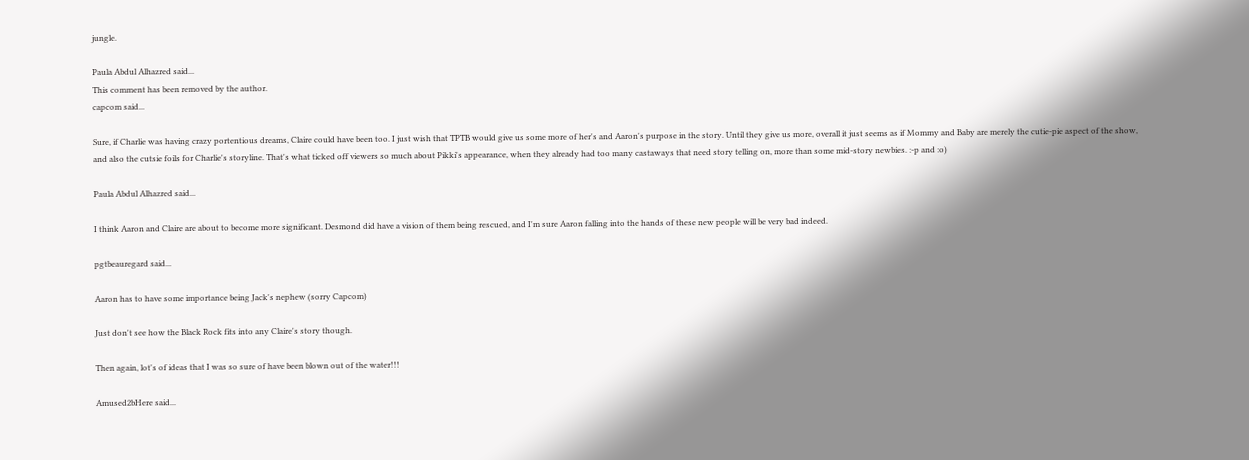jungle.

Paula Abdul Alhazred said...
This comment has been removed by the author.
capcom said...

Sure, if Charlie was having crazy portentious dreams, Claire could have been too. I just wish that TPTB would give us some more of her's and Aaron's purpose in the story. Until they give us more, overall it just seems as if Mommy and Baby are merely the cutie-pie aspect of the show, and also the cutsie foils for Charlie's storyline. That's what ticked off viewers so much about Pikki's appearance, when they already had too many castaways that need story telling on, more than some mid-story newbies. :-p and :o)

Paula Abdul Alhazred said...

I think Aaron and Claire are about to become more significant. Desmond did have a vision of them being rescued, and I'm sure Aaron falling into the hands of these new people will be very bad indeed.

pgtbeauregard said...

Aaron has to have some importance being Jack's nephew (sorry Capcom)

Just don't see how the Black Rock fits into any Claire's story though.

Then again, lot's of ideas that I was so sure of have been blown out of the water!!!

Amused2bHere said...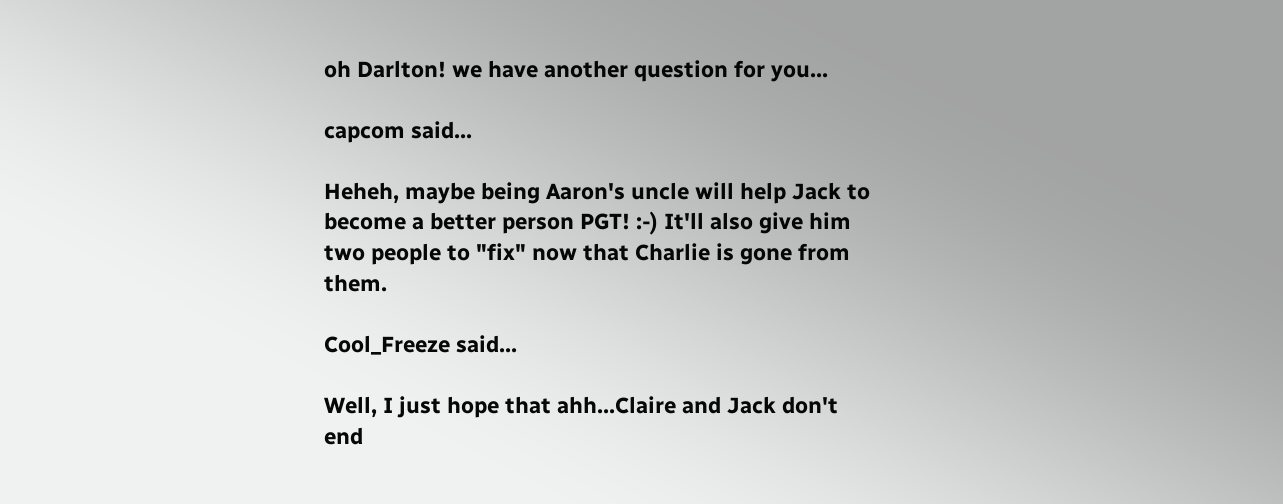oh Darlton! we have another question for you...

capcom said...

Heheh, maybe being Aaron's uncle will help Jack to become a better person PGT! :-) It'll also give him two people to "fix" now that Charlie is gone from them.

Cool_Freeze said...

Well, I just hope that ahh...Claire and Jack don't end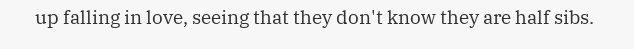up falling in love, seeing that they don't know they are half sibs.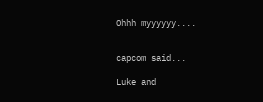Ohhh myyyyyy....


capcom said...

Luke and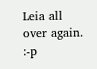Leia all over again. :-p